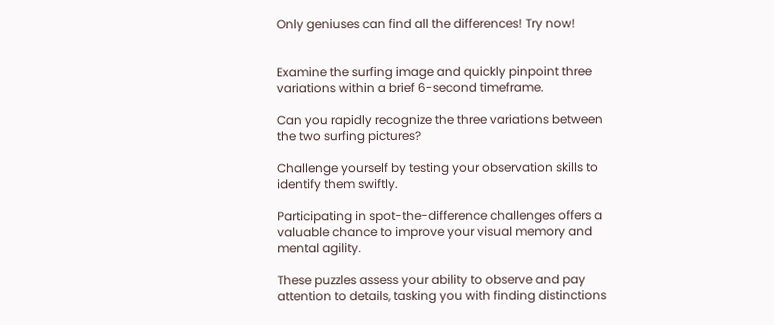Only geniuses can find all the differences! Try now!


Examine the surfing image and quickly pinpoint three variations within a brief 6-second timeframe.

Can you rapidly recognize the three variations between the two surfing pictures?

Challenge yourself by testing your observation skills to identify them swiftly.

Participating in spot-the-difference challenges offers a valuable chance to improve your visual memory and mental agility.

These puzzles assess your ability to observe and pay attention to details, tasking you with finding distinctions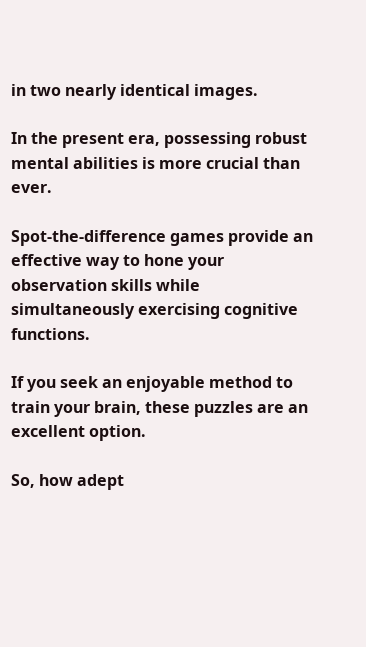in two nearly identical images.

In the present era, possessing robust mental abilities is more crucial than ever.

Spot-the-difference games provide an effective way to hone your observation skills while simultaneously exercising cognitive functions.

If you seek an enjoyable method to train your brain, these puzzles are an excellent option.

So, how adept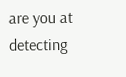are you at detecting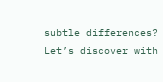subtle differences? Let’s discover with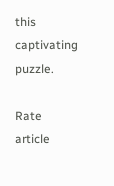this captivating puzzle.

Rate article